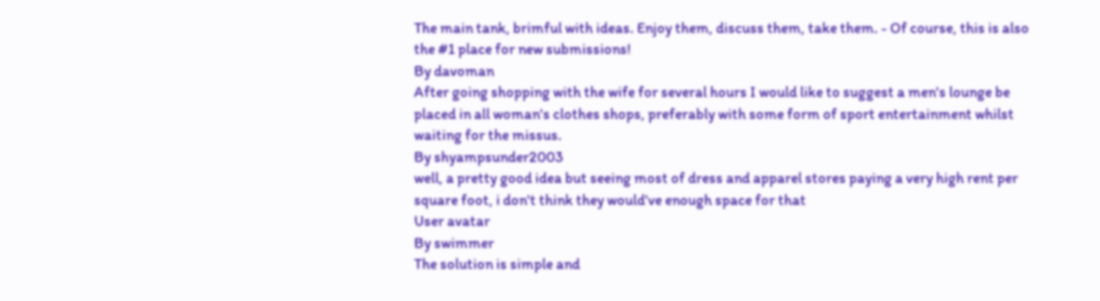The main tank, brimful with ideas. Enjoy them, discuss them, take them. - Of course, this is also the #1 place for new submissions!
By davoman
After going shopping with the wife for several hours I would like to suggest a men's lounge be placed in all woman's clothes shops, preferably with some form of sport entertainment whilst waiting for the missus.
By shyampsunder2003
well, a pretty good idea but seeing most of dress and apparel stores paying a very high rent per square foot, i don't think they would've enough space for that
User avatar
By swimmer
The solution is simple and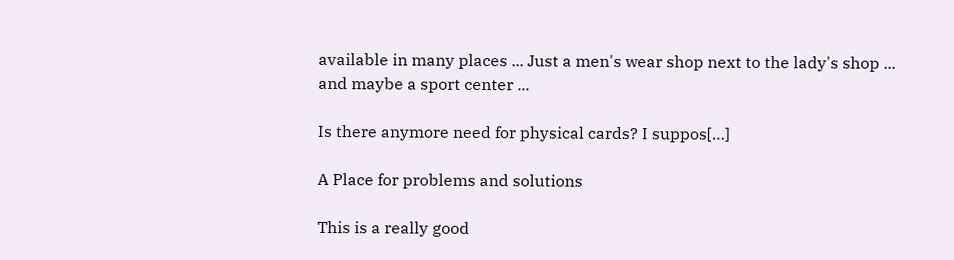available in many places ... Just a men's wear shop next to the lady's shop ... and maybe a sport center ...

Is there anymore need for physical cards? I suppos[…]

A Place for problems and solutions

This is a really good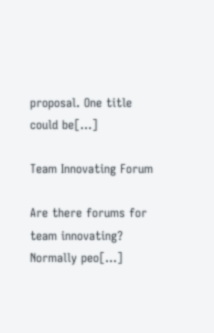proposal. One title could be[…]

Team Innovating Forum

Are there forums for team innovating? Normally peo[…]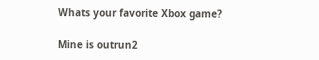Whats your favorite Xbox game?

Mine is outrun2